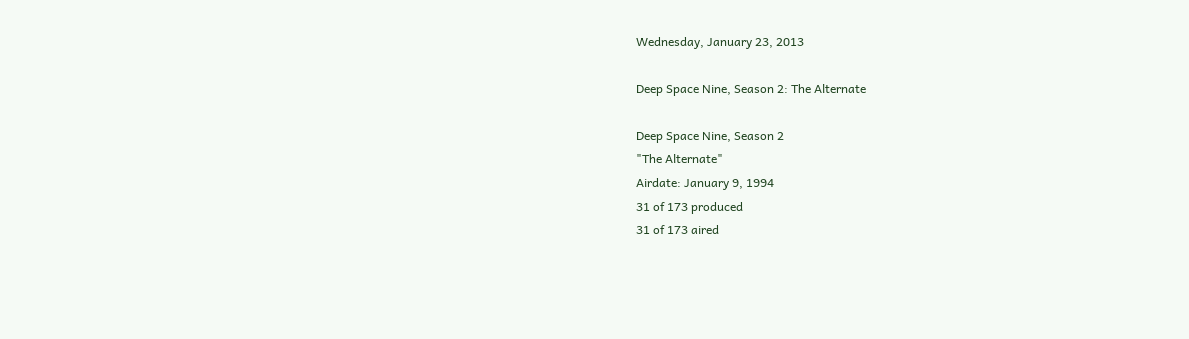Wednesday, January 23, 2013

Deep Space Nine, Season 2: The Alternate

Deep Space Nine, Season 2
"The Alternate"
Airdate: January 9, 1994
31 of 173 produced
31 of 173 aired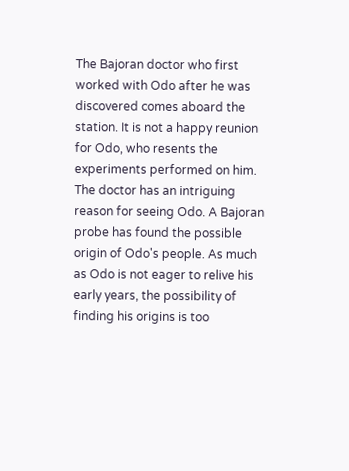The Bajoran doctor who first worked with Odo after he was discovered comes aboard the station. It is not a happy reunion for Odo, who resents the experiments performed on him. The doctor has an intriguing reason for seeing Odo. A Bajoran probe has found the possible origin of Odo's people. As much as Odo is not eager to relive his early years, the possibility of finding his origins is too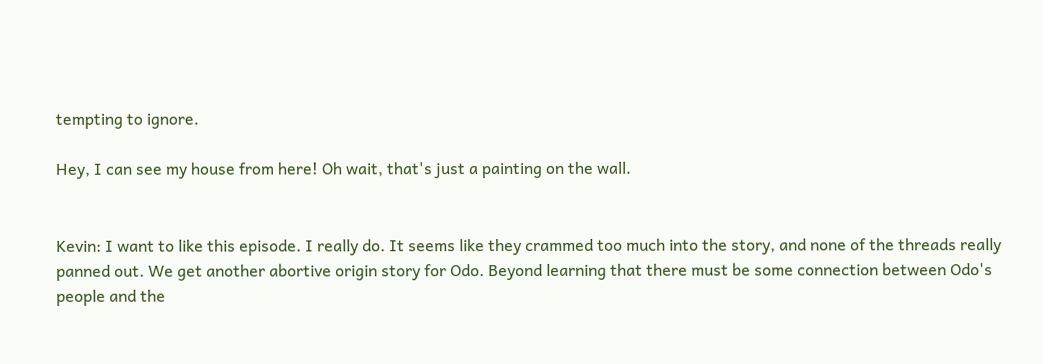tempting to ignore.

Hey, I can see my house from here! Oh wait, that's just a painting on the wall.


Kevin: I want to like this episode. I really do. It seems like they crammed too much into the story, and none of the threads really panned out. We get another abortive origin story for Odo. Beyond learning that there must be some connection between Odo's people and the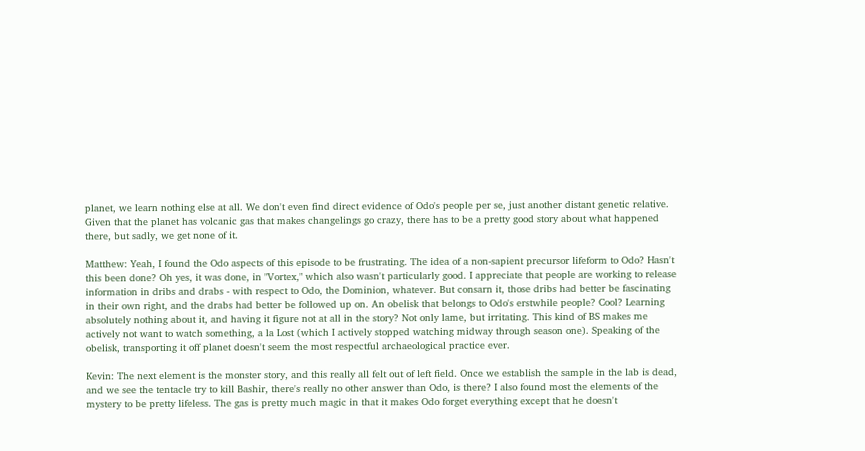planet, we learn nothing else at all. We don't even find direct evidence of Odo's people per se, just another distant genetic relative. Given that the planet has volcanic gas that makes changelings go crazy, there has to be a pretty good story about what happened there, but sadly, we get none of it.

Matthew: Yeah, I found the Odo aspects of this episode to be frustrating. The idea of a non-sapient precursor lifeform to Odo? Hasn't this been done? Oh yes, it was done, in "Vortex," which also wasn't particularly good. I appreciate that people are working to release information in dribs and drabs - with respect to Odo, the Dominion, whatever. But consarn it, those dribs had better be fascinating in their own right, and the drabs had better be followed up on. An obelisk that belongs to Odo's erstwhile people? Cool? Learning absolutely nothing about it, and having it figure not at all in the story? Not only lame, but irritating. This kind of BS makes me actively not want to watch something, a la Lost (which I actively stopped watching midway through season one). Speaking of the obelisk, transporting it off planet doesn't seem the most respectful archaeological practice ever.

Kevin: The next element is the monster story, and this really all felt out of left field. Once we establish the sample in the lab is dead, and we see the tentacle try to kill Bashir, there's really no other answer than Odo, is there? I also found most the elements of the mystery to be pretty lifeless. The gas is pretty much magic in that it makes Odo forget everything except that he doesn't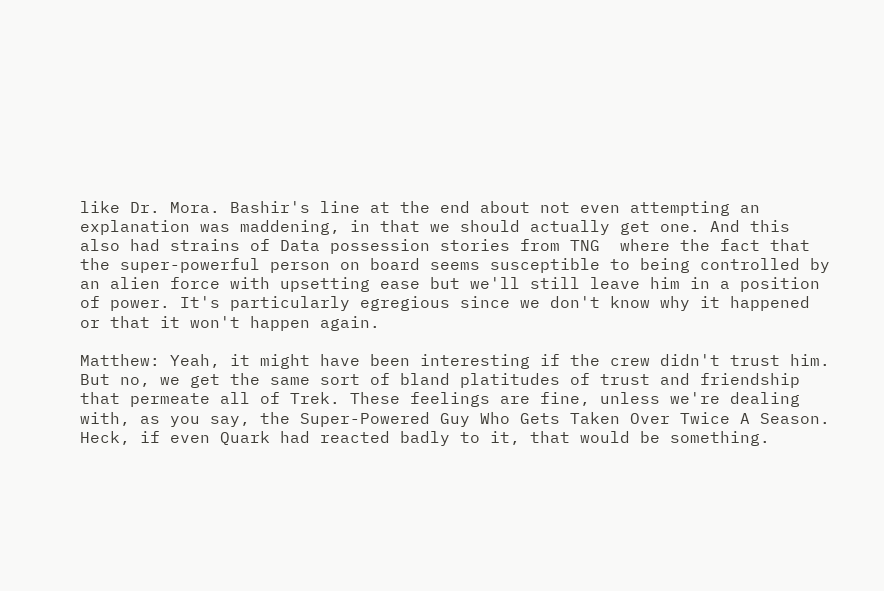like Dr. Mora. Bashir's line at the end about not even attempting an explanation was maddening, in that we should actually get one. And this also had strains of Data possession stories from TNG  where the fact that the super-powerful person on board seems susceptible to being controlled by an alien force with upsetting ease but we'll still leave him in a position of power. It's particularly egregious since we don't know why it happened or that it won't happen again.

Matthew: Yeah, it might have been interesting if the crew didn't trust him. But no, we get the same sort of bland platitudes of trust and friendship that permeate all of Trek. These feelings are fine, unless we're dealing with, as you say, the Super-Powered Guy Who Gets Taken Over Twice A Season. Heck, if even Quark had reacted badly to it, that would be something.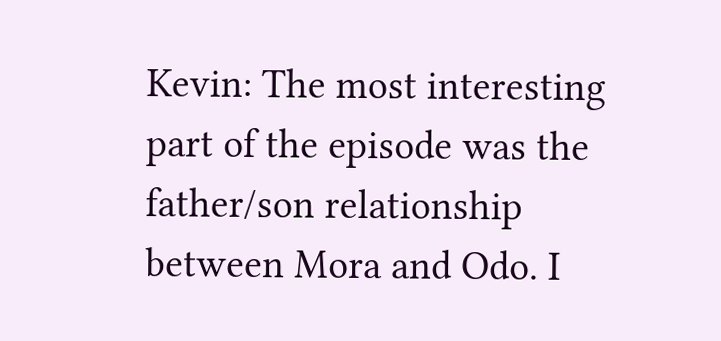Kevin: The most interesting part of the episode was the father/son relationship between Mora and Odo. I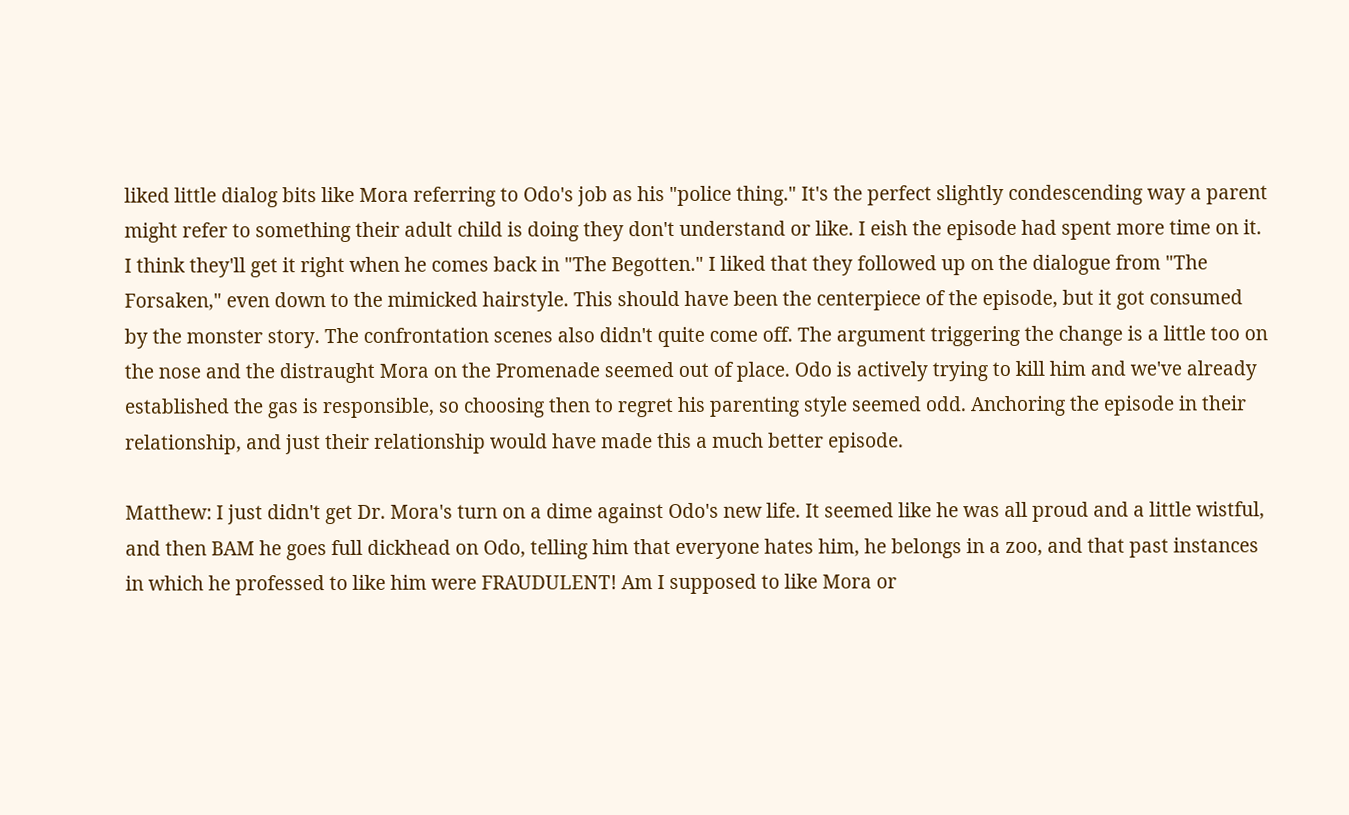liked little dialog bits like Mora referring to Odo's job as his "police thing." It's the perfect slightly condescending way a parent might refer to something their adult child is doing they don't understand or like. I eish the episode had spent more time on it. I think they'll get it right when he comes back in "The Begotten." I liked that they followed up on the dialogue from "The Forsaken," even down to the mimicked hairstyle. This should have been the centerpiece of the episode, but it got consumed by the monster story. The confrontation scenes also didn't quite come off. The argument triggering the change is a little too on the nose and the distraught Mora on the Promenade seemed out of place. Odo is actively trying to kill him and we've already established the gas is responsible, so choosing then to regret his parenting style seemed odd. Anchoring the episode in their relationship, and just their relationship would have made this a much better episode.

Matthew: I just didn't get Dr. Mora's turn on a dime against Odo's new life. It seemed like he was all proud and a little wistful, and then BAM he goes full dickhead on Odo, telling him that everyone hates him, he belongs in a zoo, and that past instances in which he professed to like him were FRAUDULENT! Am I supposed to like Mora or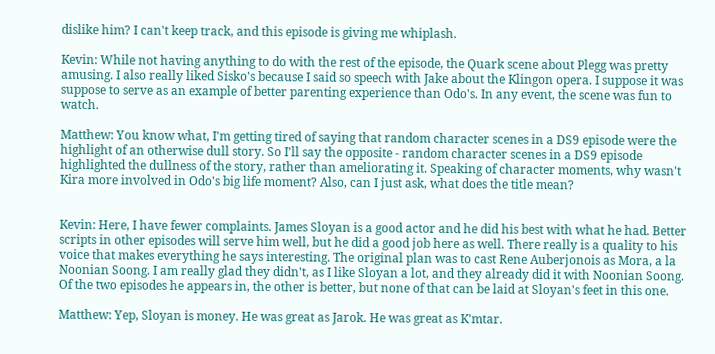dislike him? I can't keep track, and this episode is giving me whiplash.

Kevin: While not having anything to do with the rest of the episode, the Quark scene about Plegg was pretty amusing. I also really liked Sisko's because I said so speech with Jake about the Klingon opera. I suppose it was suppose to serve as an example of better parenting experience than Odo's. In any event, the scene was fun to watch.

Matthew: You know what, I'm getting tired of saying that random character scenes in a DS9 episode were the highlight of an otherwise dull story. So I'll say the opposite - random character scenes in a DS9 episode highlighted the dullness of the story, rather than ameliorating it. Speaking of character moments, why wasn't Kira more involved in Odo's big life moment? Also, can I just ask, what does the title mean?


Kevin: Here, I have fewer complaints. James Sloyan is a good actor and he did his best with what he had. Better scripts in other episodes will serve him well, but he did a good job here as well. There really is a quality to his voice that makes everything he says interesting. The original plan was to cast Rene Auberjonois as Mora, a la Noonian Soong. I am really glad they didn't, as I like Sloyan a lot, and they already did it with Noonian Soong. Of the two episodes he appears in, the other is better, but none of that can be laid at Sloyan's feet in this one.

Matthew: Yep, Sloyan is money. He was great as Jarok. He was great as K'mtar.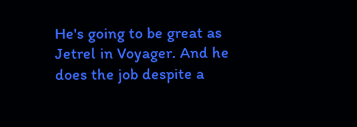He's going to be great as Jetrel in Voyager. And he does the job despite a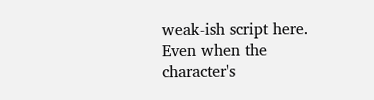weak-ish script here. Even when the character's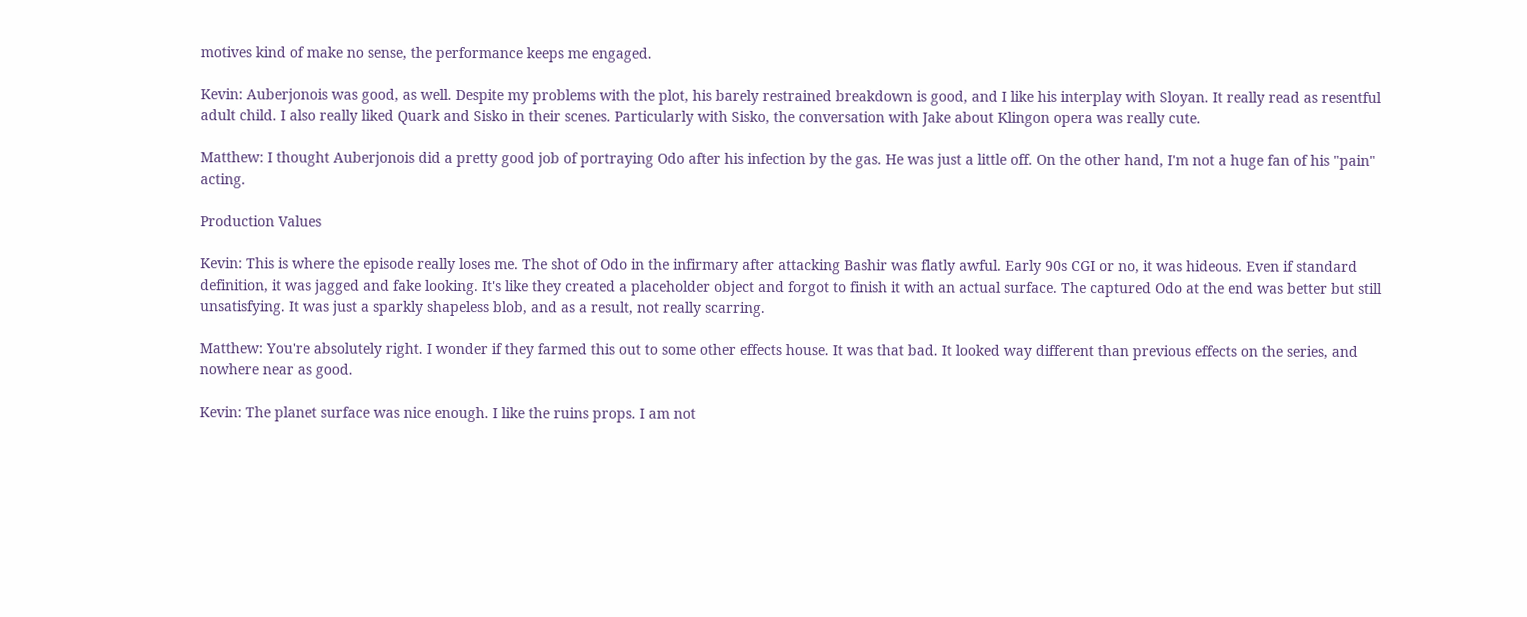motives kind of make no sense, the performance keeps me engaged.

Kevin: Auberjonois was good, as well. Despite my problems with the plot, his barely restrained breakdown is good, and I like his interplay with Sloyan. It really read as resentful adult child. I also really liked Quark and Sisko in their scenes. Particularly with Sisko, the conversation with Jake about Klingon opera was really cute.

Matthew: I thought Auberjonois did a pretty good job of portraying Odo after his infection by the gas. He was just a little off. On the other hand, I'm not a huge fan of his "pain" acting.

Production Values

Kevin: This is where the episode really loses me. The shot of Odo in the infirmary after attacking Bashir was flatly awful. Early 90s CGI or no, it was hideous. Even if standard definition, it was jagged and fake looking. It's like they created a placeholder object and forgot to finish it with an actual surface. The captured Odo at the end was better but still unsatisfying. It was just a sparkly shapeless blob, and as a result, not really scarring.

Matthew: You're absolutely right. I wonder if they farmed this out to some other effects house. It was that bad. It looked way different than previous effects on the series, and nowhere near as good.

Kevin: The planet surface was nice enough. I like the ruins props. I am not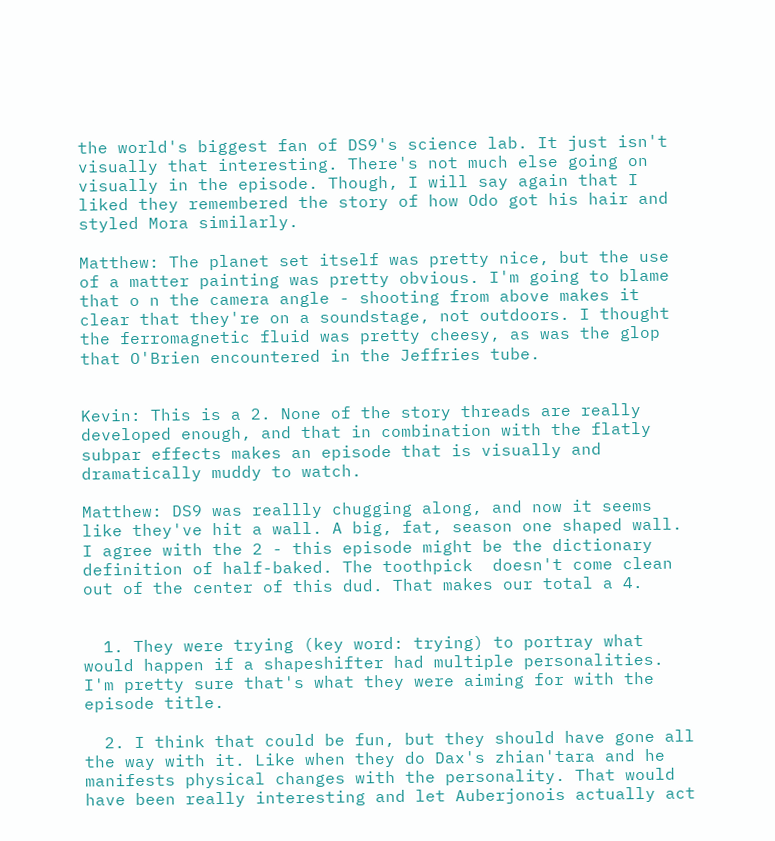the world's biggest fan of DS9's science lab. It just isn't visually that interesting. There's not much else going on visually in the episode. Though, I will say again that I liked they remembered the story of how Odo got his hair and styled Mora similarly.

Matthew: The planet set itself was pretty nice, but the use of a matter painting was pretty obvious. I'm going to blame that o n the camera angle - shooting from above makes it clear that they're on a soundstage, not outdoors. I thought the ferromagnetic fluid was pretty cheesy, as was the glop that O'Brien encountered in the Jeffries tube.


Kevin: This is a 2. None of the story threads are really developed enough, and that in combination with the flatly subpar effects makes an episode that is visually and dramatically muddy to watch.

Matthew: DS9 was reallly chugging along, and now it seems like they've hit a wall. A big, fat, season one shaped wall. I agree with the 2 - this episode might be the dictionary definition of half-baked. The toothpick  doesn't come clean out of the center of this dud. That makes our total a 4.


  1. They were trying (key word: trying) to portray what would happen if a shapeshifter had multiple personalities. I'm pretty sure that's what they were aiming for with the episode title.

  2. I think that could be fun, but they should have gone all the way with it. Like when they do Dax's zhian'tara and he manifests physical changes with the personality. That would have been really interesting and let Auberjonois actually act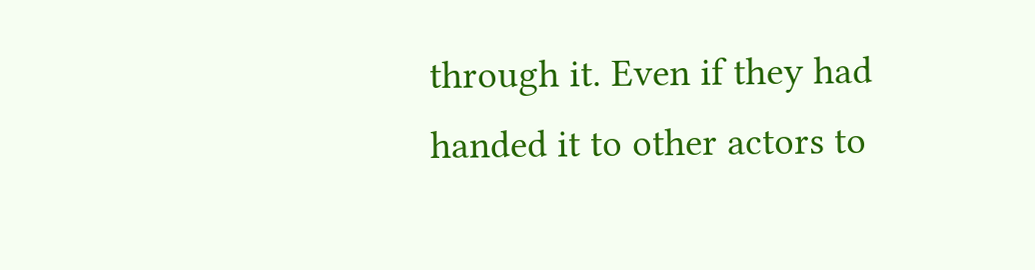through it. Even if they had handed it to other actors to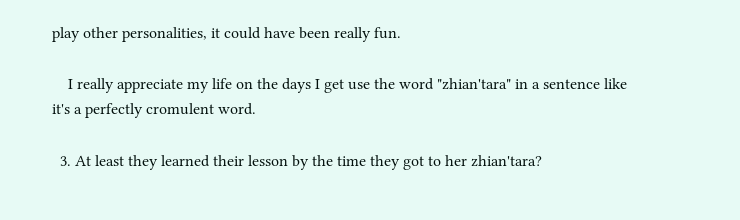play other personalities, it could have been really fun.

    I really appreciate my life on the days I get use the word "zhian'tara" in a sentence like it's a perfectly cromulent word.

  3. At least they learned their lesson by the time they got to her zhian'tara?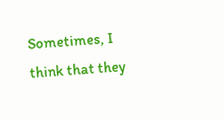Sometimes, I think that they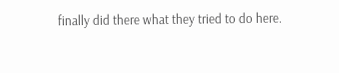finally did there what they tried to do here.